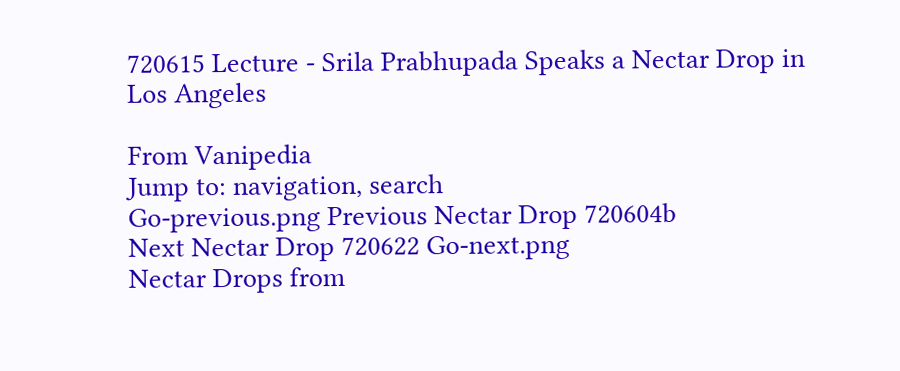720615 Lecture - Srila Prabhupada Speaks a Nectar Drop in Los Angeles

From Vanipedia
Jump to: navigation, search
Go-previous.png Previous Nectar Drop 720604b
Next Nectar Drop 720622 Go-next.png
Nectar Drops from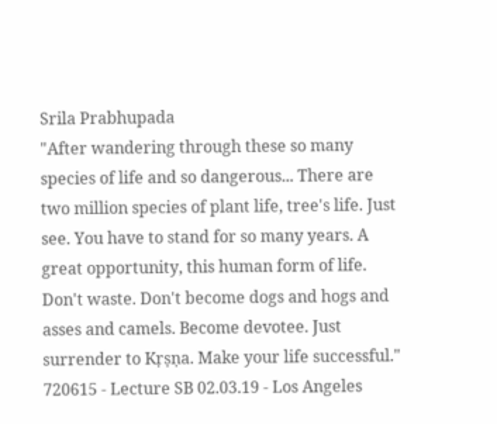Srila Prabhupada
"After wandering through these so many species of life and so dangerous... There are two million species of plant life, tree's life. Just see. You have to stand for so many years. A great opportunity, this human form of life. Don't waste. Don't become dogs and hogs and asses and camels. Become devotee. Just surrender to Kṛṣṇa. Make your life successful."
720615 - Lecture SB 02.03.19 - Los Angeles